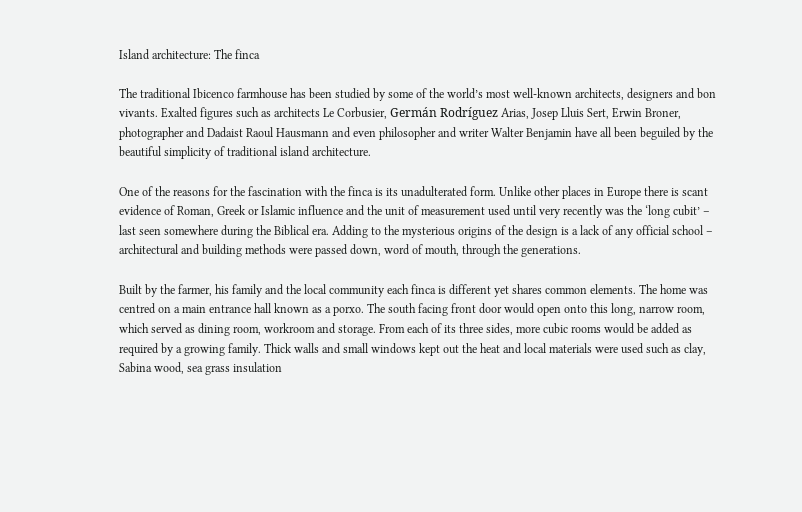Island architecture: The finca

The traditional Ibicenco farmhouse has been studied by some of the world’s most well-known architects, designers and bon vivants. Exalted figures such as architects Le Corbusier, Germán Rodríguez Arias, Josep Lluis Sert, Erwin Broner, photographer and Dadaist Raoul Hausmann and even philosopher and writer Walter Benjamin have all been beguiled by the beautiful simplicity of traditional island architecture.

One of the reasons for the fascination with the finca is its unadulterated form. Unlike other places in Europe there is scant evidence of Roman, Greek or Islamic influence and the unit of measurement used until very recently was the ‘long cubit’ – last seen somewhere during the Biblical era. Adding to the mysterious origins of the design is a lack of any official school – architectural and building methods were passed down, word of mouth, through the generations.

Built by the farmer, his family and the local community each finca is different yet shares common elements. The home was centred on a main entrance hall known as a porxo. The south facing front door would open onto this long, narrow room, which served as dining room, workroom and storage. From each of its three sides, more cubic rooms would be added as required by a growing family. Thick walls and small windows kept out the heat and local materials were used such as clay, Sabina wood, sea grass insulation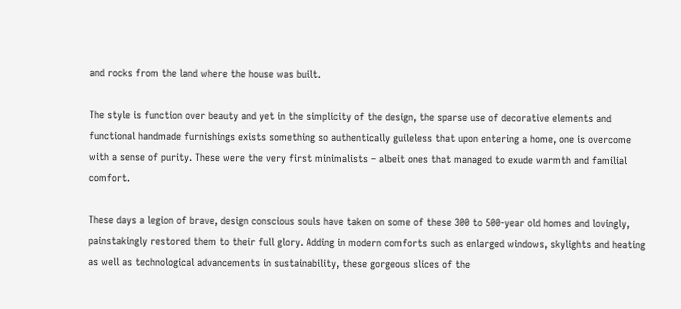and rocks from the land where the house was built.

The style is function over beauty and yet in the simplicity of the design, the sparse use of decorative elements and functional handmade furnishings exists something so authentically guileless that upon entering a home, one is overcome with a sense of purity. These were the very first minimalists – albeit ones that managed to exude warmth and familial comfort.

These days a legion of brave, design conscious souls have taken on some of these 300 to 500-year old homes and lovingly, painstakingly restored them to their full glory. Adding in modern comforts such as enlarged windows, skylights and heating as well as technological advancements in sustainability, these gorgeous slices of the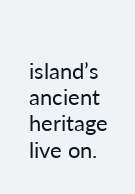island’s ancient heritage live on.